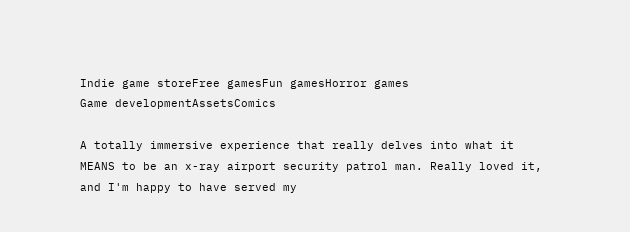Indie game storeFree gamesFun gamesHorror games
Game developmentAssetsComics

A totally immersive experience that really delves into what it MEANS to be an x-ray airport security patrol man. Really loved it, and I'm happy to have served my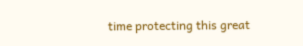time protecting this great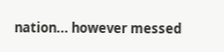nation... however messed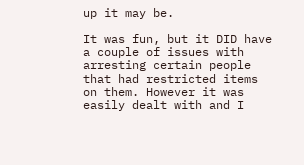up it may be.

It was fun, but it DID have a couple of issues with arresting certain people that had restricted items on them. However it was easily dealt with and I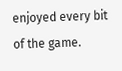enjoyed every bit of the game.